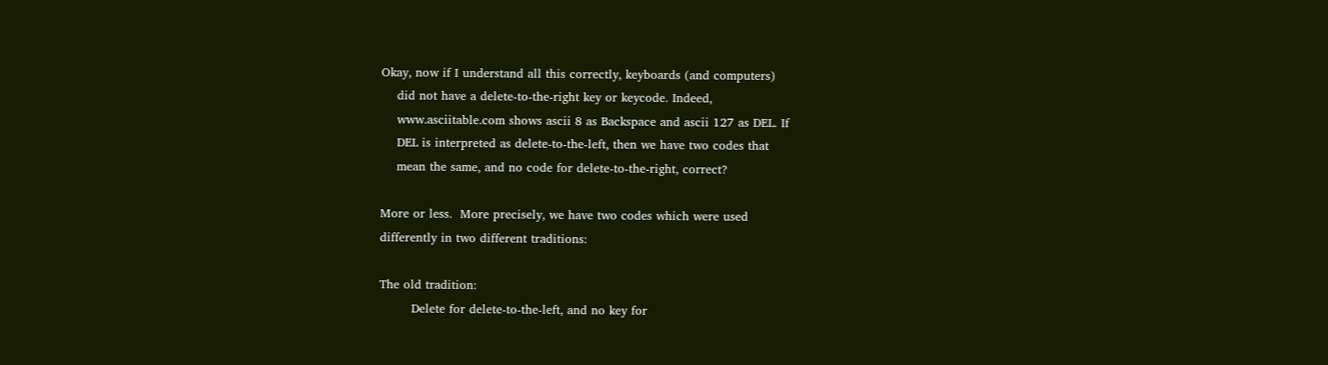Okay, now if I understand all this correctly, keyboards (and computers)
    did not have a delete-to-the-right key or keycode. Indeed,
    www.asciitable.com shows ascii 8 as Backspace and ascii 127 as DEL. If
    DEL is interpreted as delete-to-the-left, then we have two codes that
    mean the same, and no code for delete-to-the-right, correct?

More or less.  More precisely, we have two codes which were used
differently in two different traditions:

The old tradition:
        Delete for delete-to-the-left, and no key for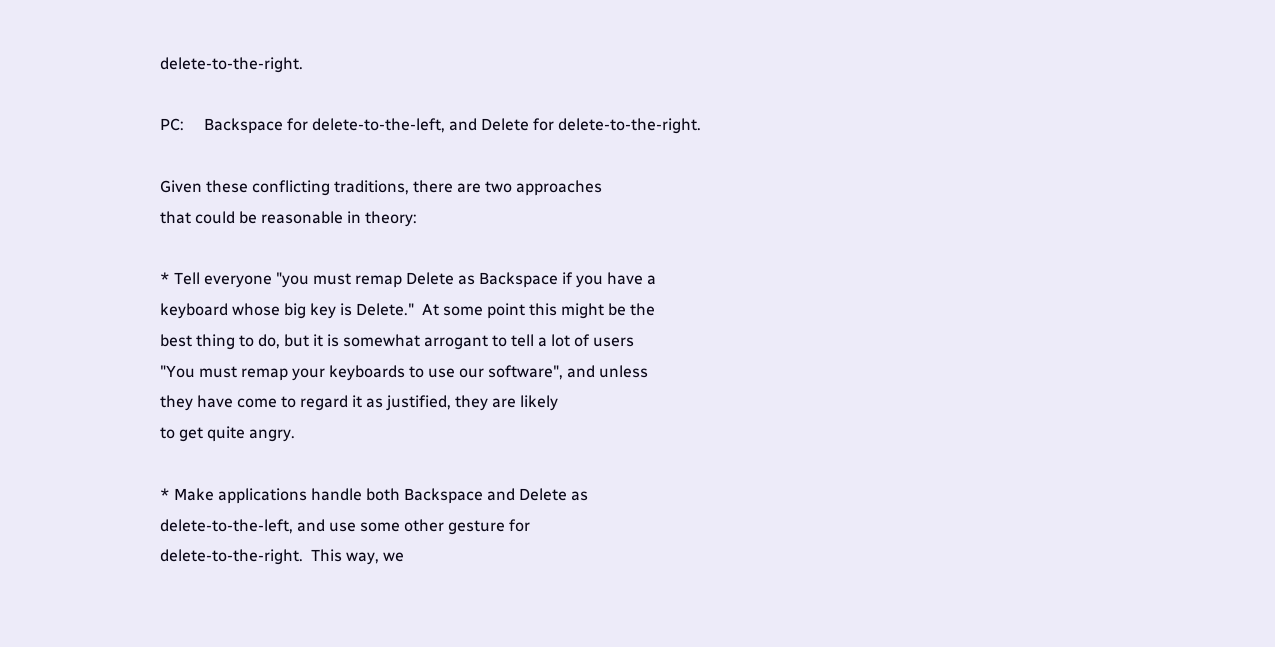delete-to-the-right.

PC:     Backspace for delete-to-the-left, and Delete for delete-to-the-right.

Given these conflicting traditions, there are two approaches
that could be reasonable in theory:

* Tell everyone "you must remap Delete as Backspace if you have a
keyboard whose big key is Delete."  At some point this might be the
best thing to do, but it is somewhat arrogant to tell a lot of users
"You must remap your keyboards to use our software", and unless
they have come to regard it as justified, they are likely
to get quite angry.

* Make applications handle both Backspace and Delete as
delete-to-the-left, and use some other gesture for
delete-to-the-right.  This way, we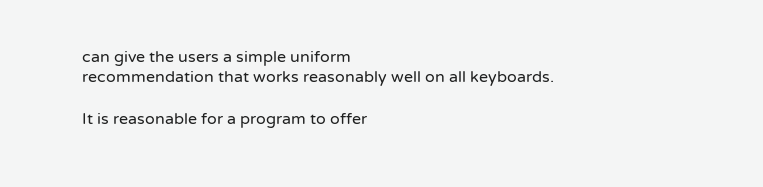can give the users a simple uniform
recommendation that works reasonably well on all keyboards.

It is reasonable for a program to offer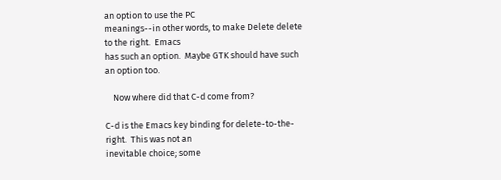an option to use the PC
meanings--in other words, to make Delete delete to the right.  Emacs
has such an option.  Maybe GTK should have such an option too.

    Now where did that C-d come from?

C-d is the Emacs key binding for delete-to-the-right.  This was not an
inevitable choice; some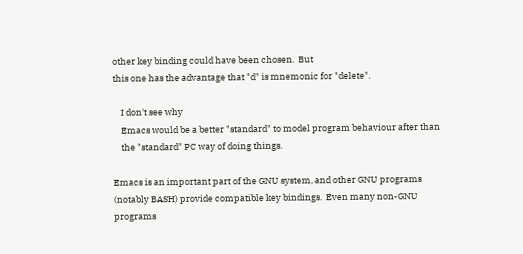other key binding could have been chosen.  But
this one has the advantage that "d" is mnemonic for "delete".

    I don't see why
    Emacs would be a better "standard" to model program behaviour after than
    the "standard" PC way of doing things.

Emacs is an important part of the GNU system, and other GNU programs
(notably BASH) provide compatible key bindings.  Even many non-GNU
programs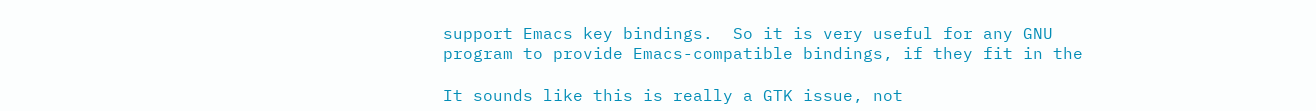support Emacs key bindings.  So it is very useful for any GNU
program to provide Emacs-compatible bindings, if they fit in the

It sounds like this is really a GTK issue, not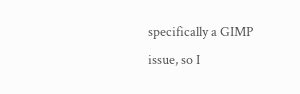specifically a GIMP
issue, so I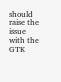should raise the issue with the GTK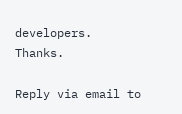developers.  Thanks.

Reply via email to